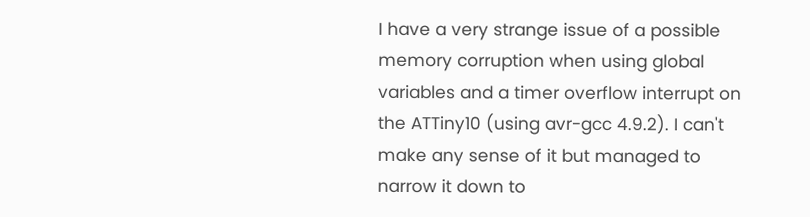I have a very strange issue of a possible memory corruption when using global variables and a timer overflow interrupt on the ATTiny10 (using avr-gcc 4.9.2). I can't make any sense of it but managed to narrow it down to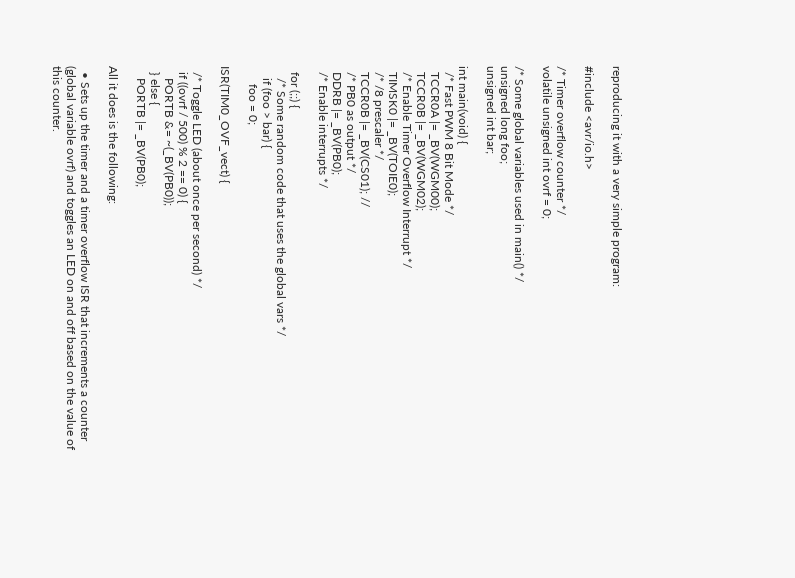reproducing it with a very simple program:

#include <avr/io.h>

/* Timer overflow counter */
volatile unsigned int ovrf = 0;

/* Some global variables used in main() */
unsigned long foo;
unsigned int bar;

int main(void) {
  /* Fast PWM 8 Bit Mode */
  TCCR0A |= _BV(WGM00);
  TCCR0B |= _BV(WGM02);
  /* Enable Timer Overflow Interrupt */
  TIMSK0 |= _BV(TOIE0);
  /* /8 prescaler */
  TCCR0B |= _BV(CS01); //
  /* PB0 as output */
  DDRB |= _BV(PB0);
  /* Enable interrupts */

  for (;;) {
    /* Some random code that uses the global vars */
    if (foo > bar) {
      foo = 0;

ISR(TIM0_OVF_vect) {

  /* Toggle LED (about once per second) */
  if ((ovrf / 500) % 2 == 0) {
    PORTB &= ~(_BV(PB0));
  } else {
    PORTB |= _BV(PB0);

All it does is the following:

  • Sets up the timer and a timer overflow ISR that increments a counter (global variable ovrf) and toggles an LED on and off based on the value of this counter.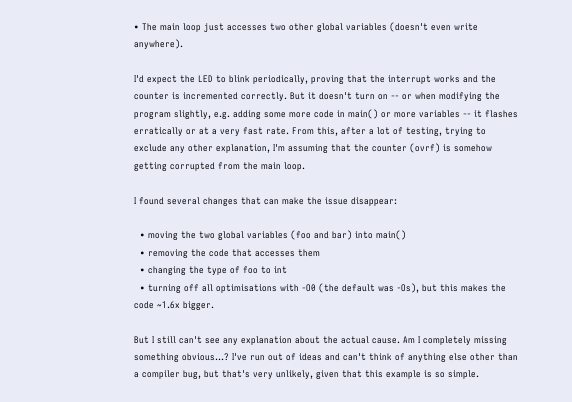• The main loop just accesses two other global variables (doesn't even write anywhere).

I'd expect the LED to blink periodically, proving that the interrupt works and the counter is incremented correctly. But it doesn't turn on -- or when modifying the program slightly, e.g. adding some more code in main() or more variables -- it flashes erratically or at a very fast rate. From this, after a lot of testing, trying to exclude any other explanation, I'm assuming that the counter (ovrf) is somehow getting corrupted from the main loop.

I found several changes that can make the issue disappear:

  • moving the two global variables (foo and bar) into main()
  • removing the code that accesses them
  • changing the type of foo to int
  • turning off all optimisations with -O0 (the default was -Os), but this makes the code ~1.6x bigger.

But I still can't see any explanation about the actual cause. Am I completely missing something obvious...? I've run out of ideas and can't think of anything else other than a compiler bug, but that's very unlikely, given that this example is so simple.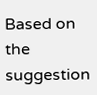Based on the suggestion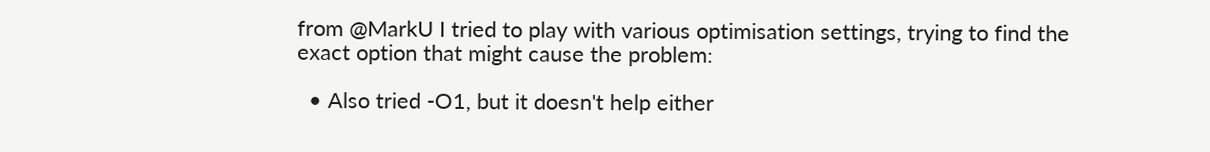from @MarkU I tried to play with various optimisation settings, trying to find the exact option that might cause the problem:

  • Also tried -O1, but it doesn't help either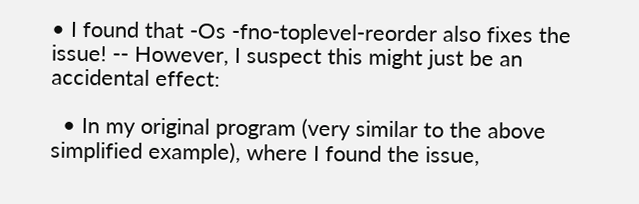• I found that -Os -fno-toplevel-reorder also fixes the issue! -- However, I suspect this might just be an accidental effect:

  • In my original program (very similar to the above simplified example), where I found the issue,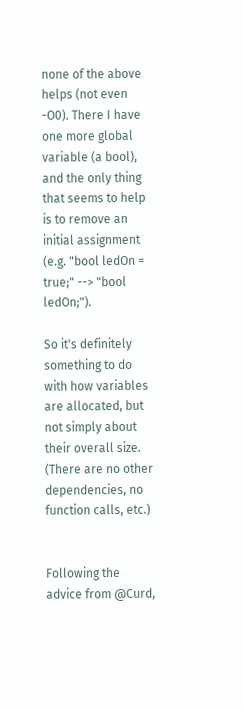none of the above helps (not even -O0). There I have one more global variable (a bool), and the only thing that seems to help is to remove an initial assignment (e.g. "bool ledOn = true;" --> "bool ledOn;").

So it's definitely something to do with how variables are allocated, but not simply about their overall size. (There are no other dependencies, no function calls, etc.)


Following the advice from @Curd,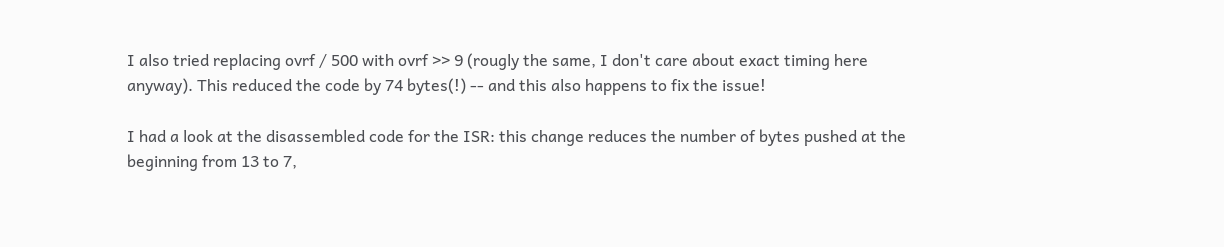I also tried replacing ovrf / 500 with ovrf >> 9 (rougly the same, I don't care about exact timing here anyway). This reduced the code by 74 bytes(!) -- and this also happens to fix the issue!

I had a look at the disassembled code for the ISR: this change reduces the number of bytes pushed at the beginning from 13 to 7,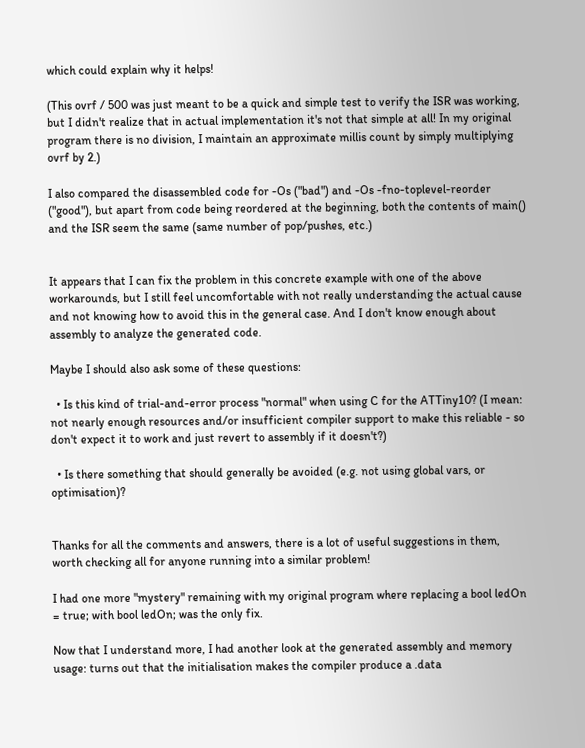which could explain why it helps!

(This ovrf / 500 was just meant to be a quick and simple test to verify the ISR was working, but I didn't realize that in actual implementation it's not that simple at all! In my original program there is no division, I maintain an approximate millis count by simply multiplying ovrf by 2.)

I also compared the disassembled code for -Os ("bad") and -Os -fno-toplevel-reorder ("good"), but apart from code being reordered at the beginning, both the contents of main() and the ISR seem the same (same number of pop/pushes, etc.)


It appears that I can fix the problem in this concrete example with one of the above workarounds, but I still feel uncomfortable with not really understanding the actual cause and not knowing how to avoid this in the general case. And I don't know enough about assembly to analyze the generated code.

Maybe I should also ask some of these questions:

  • Is this kind of trial-and-error process "normal" when using C for the ATTiny10? (I mean: not nearly enough resources and/or insufficient compiler support to make this reliable - so don't expect it to work and just revert to assembly if it doesn't?)

  • Is there something that should generally be avoided (e.g. not using global vars, or optimisation)?


Thanks for all the comments and answers, there is a lot of useful suggestions in them, worth checking all for anyone running into a similar problem!

I had one more "mystery" remaining with my original program where replacing a bool ledOn = true; with bool ledOn; was the only fix.

Now that I understand more, I had another look at the generated assembly and memory usage: turns out that the initialisation makes the compiler produce a .data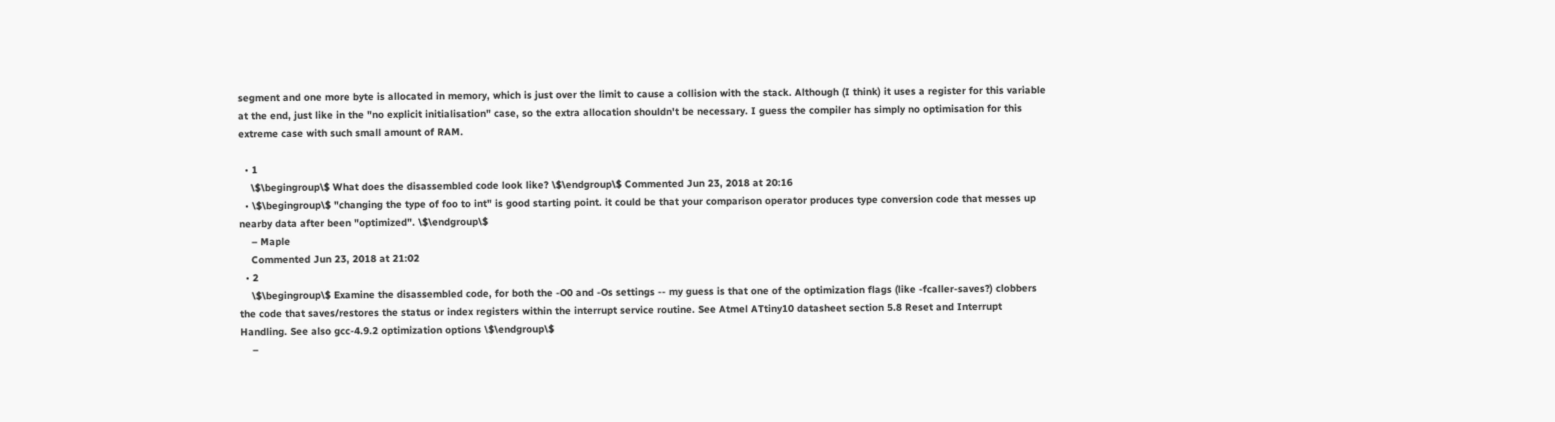segment and one more byte is allocated in memory, which is just over the limit to cause a collision with the stack. Although (I think) it uses a register for this variable at the end, just like in the "no explicit initialisation" case, so the extra allocation shouldn't be necessary. I guess the compiler has simply no optimisation for this extreme case with such small amount of RAM.

  • 1
    \$\begingroup\$ What does the disassembled code look like? \$\endgroup\$ Commented Jun 23, 2018 at 20:16
  • \$\begingroup\$ "changing the type of foo to int" is good starting point. it could be that your comparison operator produces type conversion code that messes up nearby data after been "optimized". \$\endgroup\$
    – Maple
    Commented Jun 23, 2018 at 21:02
  • 2
    \$\begingroup\$ Examine the disassembled code, for both the -O0 and -Os settings -- my guess is that one of the optimization flags (like -fcaller-saves?) clobbers the code that saves/restores the status or index registers within the interrupt service routine. See Atmel ATtiny10 datasheet section 5.8 Reset and Interrupt Handling. See also gcc-4.9.2 optimization options \$\endgroup\$
    –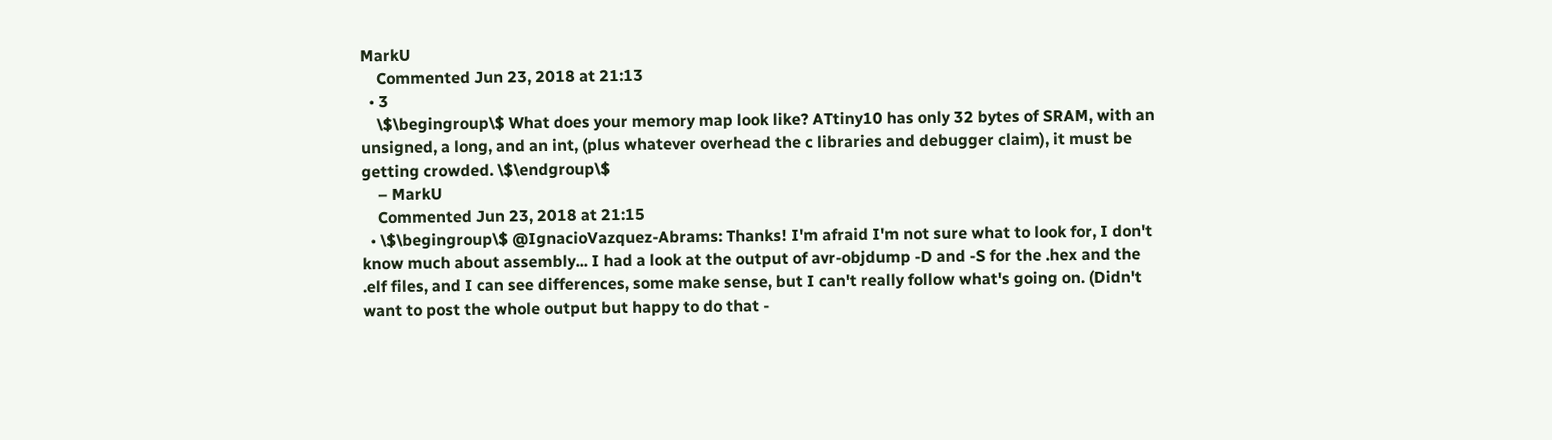MarkU
    Commented Jun 23, 2018 at 21:13
  • 3
    \$\begingroup\$ What does your memory map look like? ATtiny10 has only 32 bytes of SRAM, with an unsigned, a long, and an int, (plus whatever overhead the c libraries and debugger claim), it must be getting crowded. \$\endgroup\$
    – MarkU
    Commented Jun 23, 2018 at 21:15
  • \$\begingroup\$ @IgnacioVazquez-Abrams: Thanks! I'm afraid I'm not sure what to look for, I don't know much about assembly... I had a look at the output of avr-objdump -D and -S for the .hex and the .elf files, and I can see differences, some make sense, but I can't really follow what's going on. (Didn't want to post the whole output but happy to do that -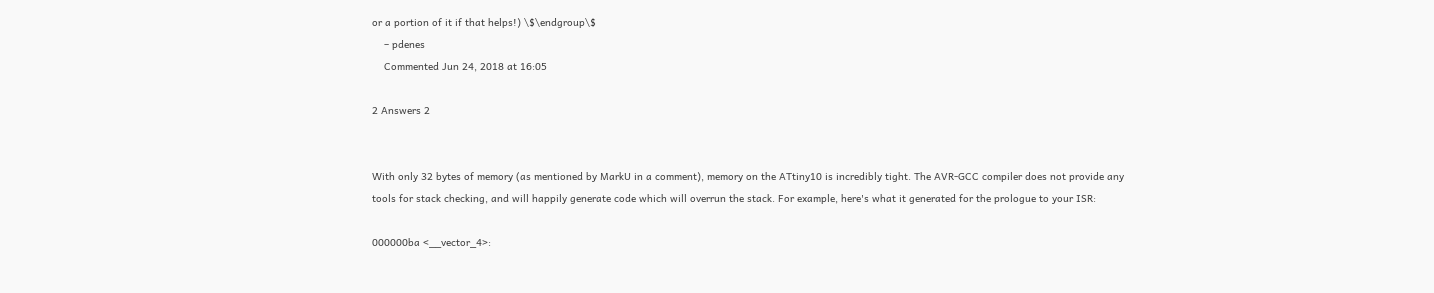or a portion of it if that helps!) \$\endgroup\$
    – pdenes
    Commented Jun 24, 2018 at 16:05

2 Answers 2


With only 32 bytes of memory (as mentioned by MarkU in a comment), memory on the ATtiny10 is incredibly tight. The AVR-GCC compiler does not provide any tools for stack checking, and will happily generate code which will overrun the stack. For example, here's what it generated for the prologue to your ISR:

000000ba <__vector_4>: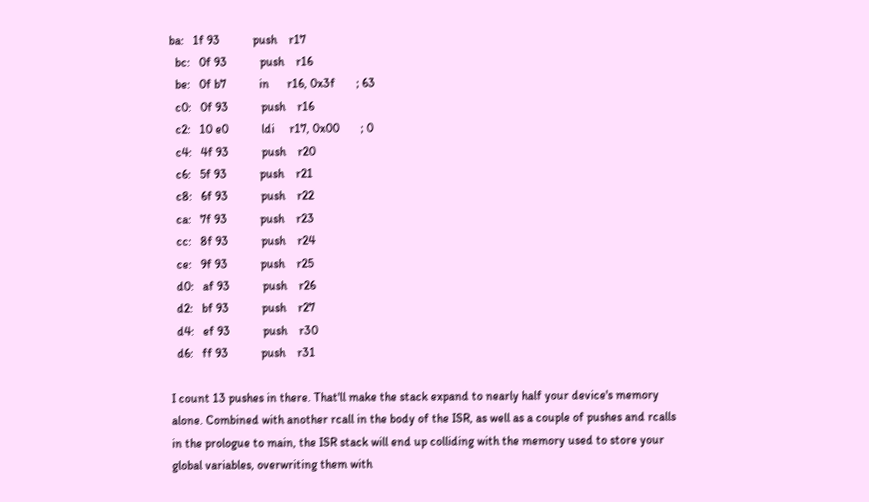ba:   1f 93           push    r17
  bc:   0f 93           push    r16
  be:   0f b7           in      r16, 0x3f       ; 63
  c0:   0f 93           push    r16
  c2:   10 e0           ldi     r17, 0x00       ; 0
  c4:   4f 93           push    r20
  c6:   5f 93           push    r21
  c8:   6f 93           push    r22
  ca:   7f 93           push    r23
  cc:   8f 93           push    r24
  ce:   9f 93           push    r25
  d0:   af 93           push    r26
  d2:   bf 93           push    r27
  d4:   ef 93           push    r30
  d6:   ff 93           push    r31

I count 13 pushes in there. That'll make the stack expand to nearly half your device's memory alone. Combined with another rcall in the body of the ISR, as well as a couple of pushes and rcalls in the prologue to main, the ISR stack will end up colliding with the memory used to store your global variables, overwriting them with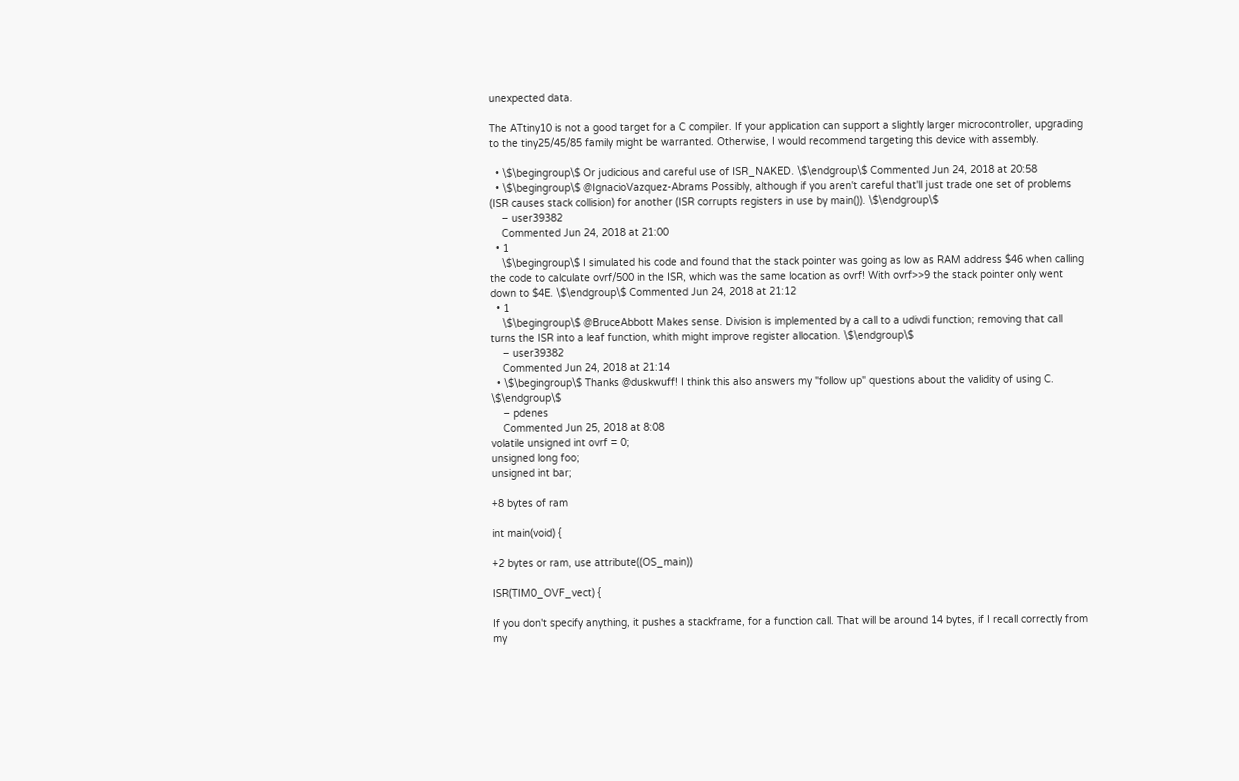unexpected data.

The ATtiny10 is not a good target for a C compiler. If your application can support a slightly larger microcontroller, upgrading to the tiny25/45/85 family might be warranted. Otherwise, I would recommend targeting this device with assembly.

  • \$\begingroup\$ Or judicious and careful use of ISR_NAKED. \$\endgroup\$ Commented Jun 24, 2018 at 20:58
  • \$\begingroup\$ @IgnacioVazquez-Abrams Possibly, although if you aren't careful that'll just trade one set of problems (ISR causes stack collision) for another (ISR corrupts registers in use by main()). \$\endgroup\$
    – user39382
    Commented Jun 24, 2018 at 21:00
  • 1
    \$\begingroup\$ I simulated his code and found that the stack pointer was going as low as RAM address $46 when calling the code to calculate ovrf/500 in the ISR, which was the same location as ovrf! With ovrf>>9 the stack pointer only went down to $4E. \$\endgroup\$ Commented Jun 24, 2018 at 21:12
  • 1
    \$\begingroup\$ @BruceAbbott Makes sense. Division is implemented by a call to a udivdi function; removing that call turns the ISR into a leaf function, whith might improve register allocation. \$\endgroup\$
    – user39382
    Commented Jun 24, 2018 at 21:14
  • \$\begingroup\$ Thanks @duskwuff! I think this also answers my "follow up" questions about the validity of using C. \$\endgroup\$
    – pdenes
    Commented Jun 25, 2018 at 8:08
volatile unsigned int ovrf = 0;
unsigned long foo;
unsigned int bar;

+8 bytes of ram

int main(void) {

+2 bytes or ram, use attribute((OS_main))

ISR(TIM0_OVF_vect) {

If you don't specify anything, it pushes a stackframe, for a function call. That will be around 14 bytes, if I recall correctly from my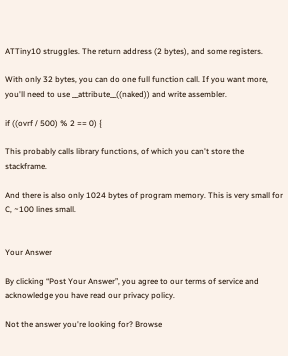ATTiny10 struggles. The return address (2 bytes), and some registers.

With only 32 bytes, you can do one full function call. If you want more, you'll need to use __attribute__((naked)) and write assembler.

if ((ovrf / 500) % 2 == 0) {

This probably calls library functions, of which you can't store the stackframe.

And there is also only 1024 bytes of program memory. This is very small for C, ~100 lines small.


Your Answer

By clicking “Post Your Answer”, you agree to our terms of service and acknowledge you have read our privacy policy.

Not the answer you're looking for? Browse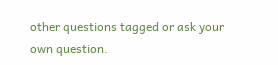other questions tagged or ask your own question.